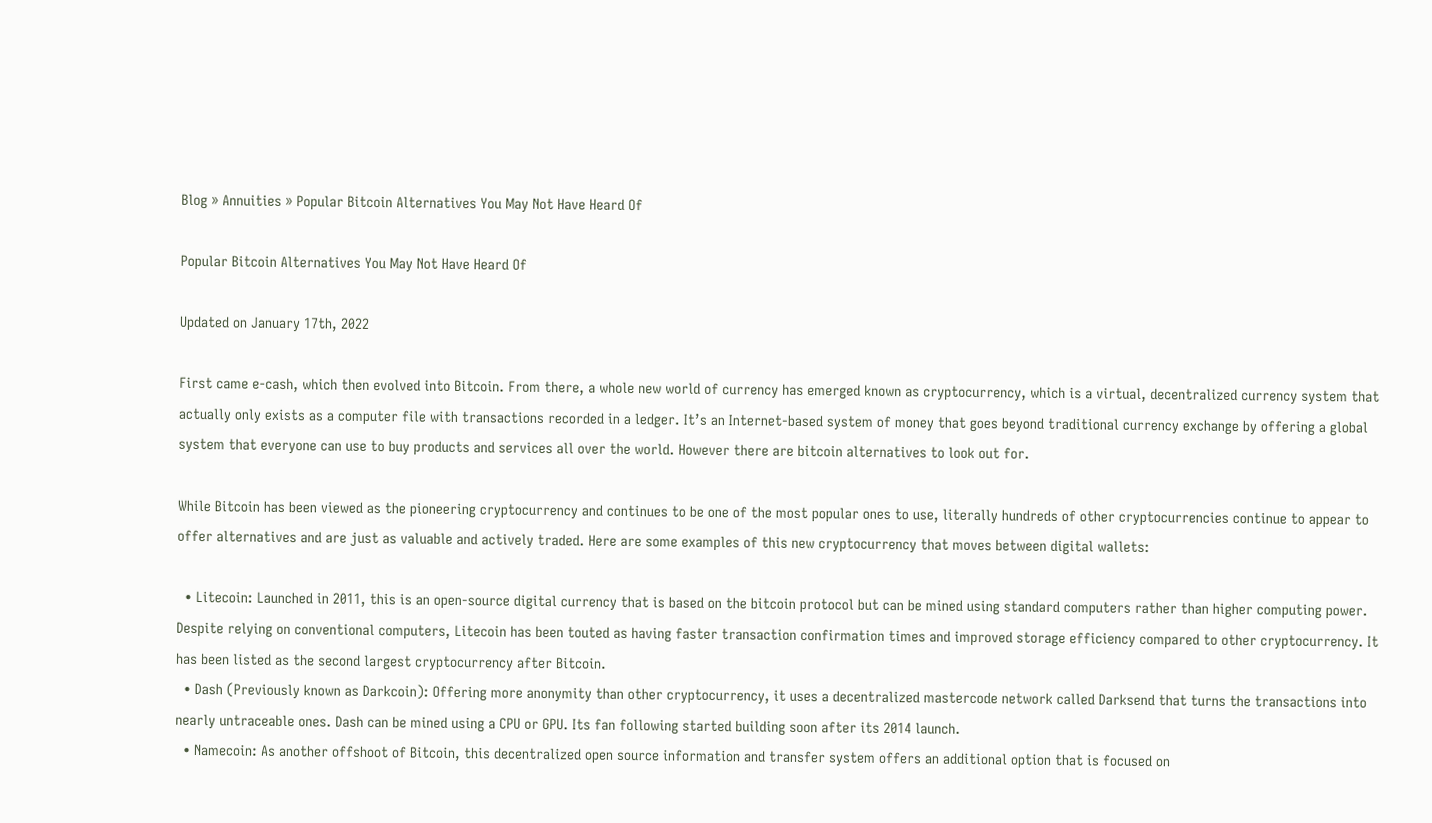Blog » Annuities » Popular Bitcoin Alternatives You May Not Have Heard Of

Popular Bitcoin Alternatives You May Not Have Heard Of

Updated on January 17th, 2022

First came e-cash, which then evolved into Bitcoin. From there, a whole new world of currency has emerged known as cryptocurrency, which is a virtual, decentralized currency system that actually only exists as a computer file with transactions recorded in a ledger. It’s an Internet-based system of money that goes beyond traditional currency exchange by offering a global system that everyone can use to buy products and services all over the world. However there are bitcoin alternatives to look out for.

While Bitcoin has been viewed as the pioneering cryptocurrency and continues to be one of the most popular ones to use, literally hundreds of other cryptocurrencies continue to appear to offer alternatives and are just as valuable and actively traded. Here are some examples of this new cryptocurrency that moves between digital wallets:

  • Litecoin: Launched in 2011, this is an open-source digital currency that is based on the bitcoin protocol but can be mined using standard computers rather than higher computing power. Despite relying on conventional computers, Litecoin has been touted as having faster transaction confirmation times and improved storage efficiency compared to other cryptocurrency. It has been listed as the second largest cryptocurrency after Bitcoin.
  • Dash (Previously known as Darkcoin): Offering more anonymity than other cryptocurrency, it uses a decentralized mastercode network called Darksend that turns the transactions into nearly untraceable ones. Dash can be mined using a CPU or GPU. Its fan following started building soon after its 2014 launch.
  • Namecoin: As another offshoot of Bitcoin, this decentralized open source information and transfer system offers an additional option that is focused on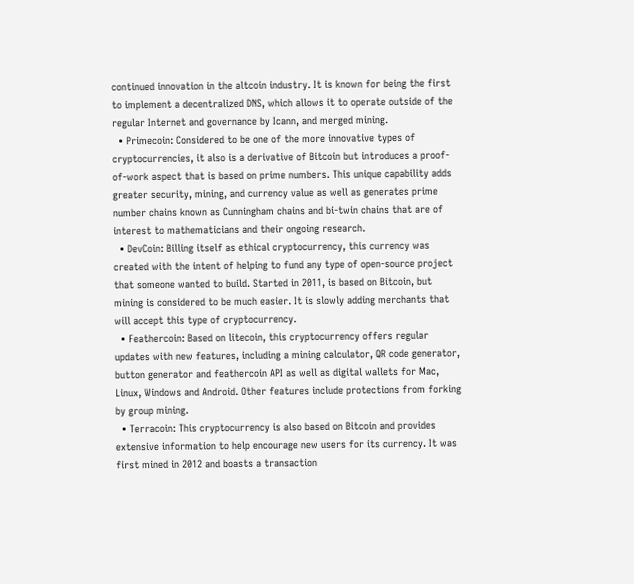continued innovation in the altcoin industry. It is known for being the first to implement a decentralized DNS, which allows it to operate outside of the regular Internet and governance by Icann, and merged mining.
  • Primecoin: Considered to be one of the more innovative types of cryptocurrencies, it also is a derivative of Bitcoin but introduces a proof-of-work aspect that is based on prime numbers. This unique capability adds greater security, mining, and currency value as well as generates prime number chains known as Cunningham chains and bi-twin chains that are of interest to mathematicians and their ongoing research.
  • DevCoin: Billing itself as ethical cryptocurrency, this currency was created with the intent of helping to fund any type of open-source project that someone wanted to build. Started in 2011, is based on Bitcoin, but mining is considered to be much easier. It is slowly adding merchants that will accept this type of cryptocurrency.
  • Feathercoin: Based on litecoin, this cryptocurrency offers regular updates with new features, including a mining calculator, QR code generator, button generator and feathercoin API as well as digital wallets for Mac, Linux, Windows and Android. Other features include protections from forking by group mining.
  • Terracoin: This cryptocurrency is also based on Bitcoin and provides extensive information to help encourage new users for its currency. It was first mined in 2012 and boasts a transaction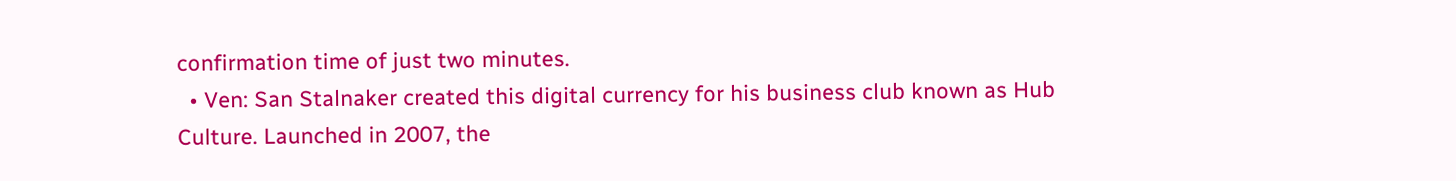confirmation time of just two minutes.
  • Ven: San Stalnaker created this digital currency for his business club known as Hub Culture. Launched in 2007, the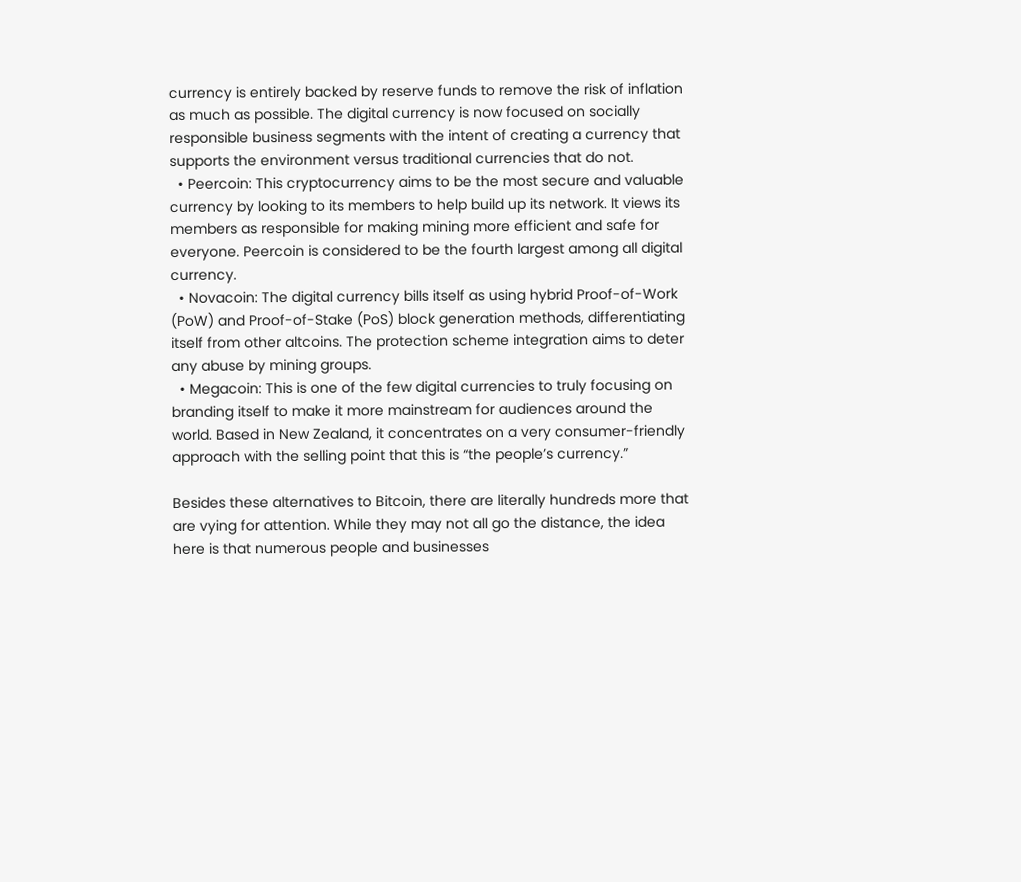currency is entirely backed by reserve funds to remove the risk of inflation as much as possible. The digital currency is now focused on socially responsible business segments with the intent of creating a currency that supports the environment versus traditional currencies that do not.
  • Peercoin: This cryptocurrency aims to be the most secure and valuable currency by looking to its members to help build up its network. It views its members as responsible for making mining more efficient and safe for everyone. Peercoin is considered to be the fourth largest among all digital currency.
  • Novacoin: The digital currency bills itself as using hybrid Proof-of-Work (PoW) and Proof-of-Stake (PoS) block generation methods, differentiating itself from other altcoins. The protection scheme integration aims to deter any abuse by mining groups.
  • Megacoin: This is one of the few digital currencies to truly focusing on branding itself to make it more mainstream for audiences around the world. Based in New Zealand, it concentrates on a very consumer-friendly approach with the selling point that this is “the people’s currency.”

Besides these alternatives to Bitcoin, there are literally hundreds more that are vying for attention. While they may not all go the distance, the idea here is that numerous people and businesses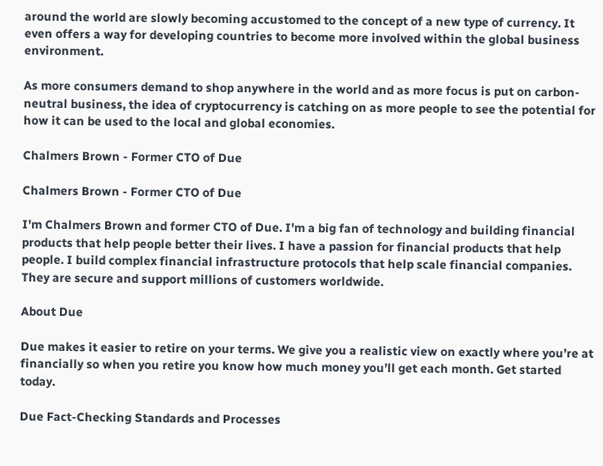around the world are slowly becoming accustomed to the concept of a new type of currency. It even offers a way for developing countries to become more involved within the global business environment.

As more consumers demand to shop anywhere in the world and as more focus is put on carbon-neutral business, the idea of cryptocurrency is catching on as more people to see the potential for how it can be used to the local and global economies.

Chalmers Brown - Former CTO of Due

Chalmers Brown - Former CTO of Due

I'm Chalmers Brown and former CTO of Due. I'm a big fan of technology and building financial products that help people better their lives. I have a passion for financial products that help people. I build complex financial infrastructure protocols that help scale financial companies. They are secure and support millions of customers worldwide.

About Due

Due makes it easier to retire on your terms. We give you a realistic view on exactly where you’re at financially so when you retire you know how much money you’ll get each month. Get started today.

Due Fact-Checking Standards and Processes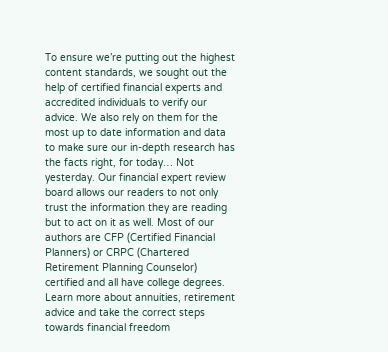To ensure we’re putting out the highest content standards, we sought out the help of certified financial experts and accredited individuals to verify our advice. We also rely on them for the most up to date information and data to make sure our in-depth research has the facts right, for today… Not yesterday. Our financial expert review board allows our readers to not only trust the information they are reading but to act on it as well. Most of our authors are CFP (Certified Financial Planners) or CRPC (Chartered Retirement Planning Counselor) certified and all have college degrees. Learn more about annuities, retirement advice and take the correct steps towards financial freedom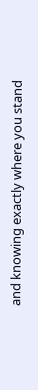and knowing exactly where you stand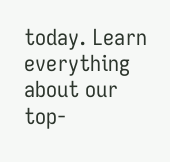today. Learn everything about our top-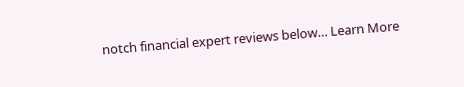notch financial expert reviews below… Learn More